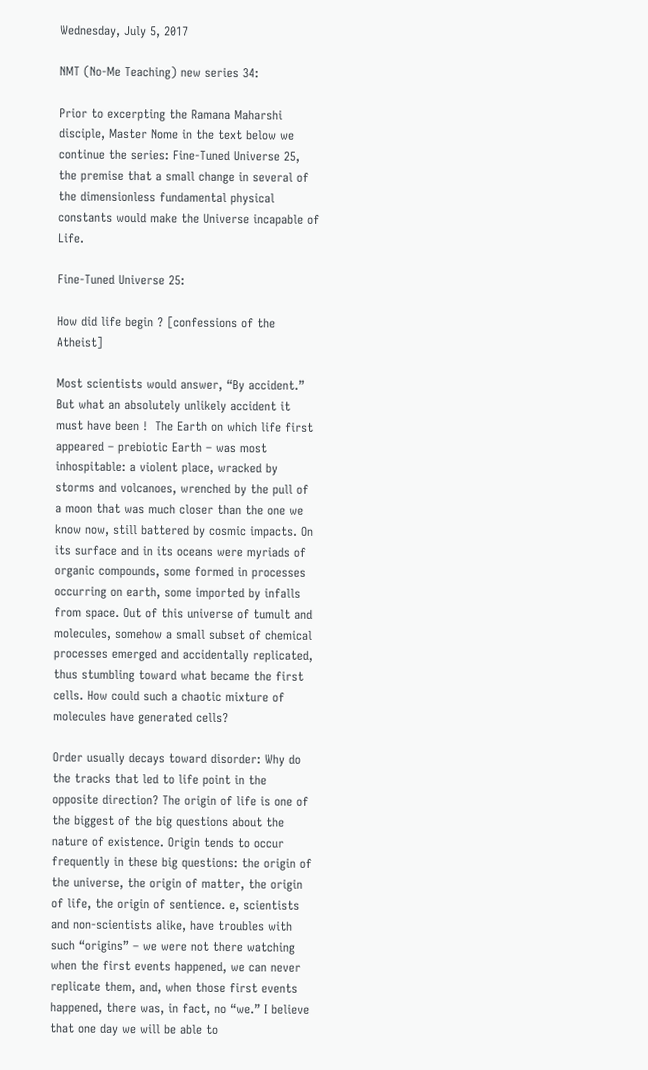Wednesday, July 5, 2017

NMT (No-Me Teaching) new series 34:

Prior to excerpting the Ramana Maharshi disciple, Master Nome in the text below we continue the series: Fine-Tuned Universe 25, the premise that a small change in several of the dimensionless fundamental physical constants would make the Universe incapable of Life.

Fine-Tuned Universe 25:

How did life begin ? [confessions of the Atheist]

Most scientists would answer, “By accident.” But what an absolutely unlikely accident it must have been !  The Earth on which life first appeared – prebiotic Earth – was most inhospitable: a violent place, wracked by storms and volcanoes, wrenched by the pull of a moon that was much closer than the one we know now, still battered by cosmic impacts. On its surface and in its oceans were myriads of organic compounds, some formed in processes occurring on earth, some imported by infalls from space. Out of this universe of tumult and molecules, somehow a small subset of chemical processes emerged and accidentally replicated, thus stumbling toward what became the first cells. How could such a chaotic mixture of molecules have generated cells?

Order usually decays toward disorder: Why do the tracks that led to life point in the opposite direction? The origin of life is one of the biggest of the big questions about the nature of existence. Origin tends to occur frequently in these big questions: the origin of the universe, the origin of matter, the origin of life, the origin of sentience. e, scientists and non-scientists alike, have troubles with such “origins” – we were not there watching when the first events happened, we can never replicate them, and, when those first events happened, there was, in fact, no “we.” I believe that one day we will be able to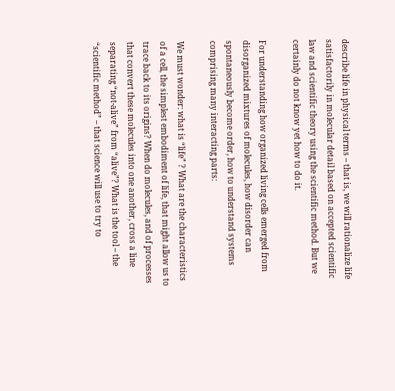describe life in physical terms – that is, we will rationalize life satisfactorily in molecular detail based on accepted scientific law and scientific theory using the scientific method. But we certainly do not know yet how to do it.

For understanding how organized living cells emerged from disorganized mixtures of molecules, how disorder can spontaneously become order, how to understand systems comprising many interacting parts:

We must wonder: what is “life” ? What are the characteristics of a cell, the simplest embodiment of life, that might allow us to trace back to its origins? When do molecules, and of processes that convert these molecules into one another, cross a line separating “not-alive” from “alive”? What is the tool – the “scientific method” – that science will use to try to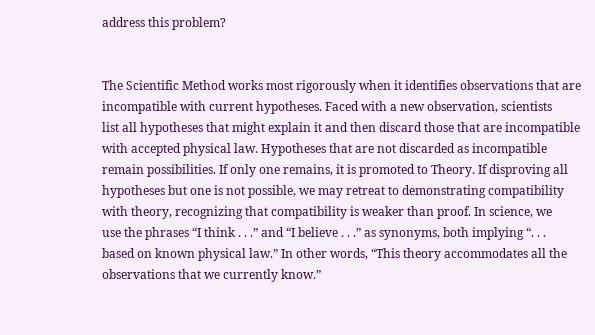address this problem?


The Scientific Method works most rigorously when it identifies observations that are incompatible with current hypotheses. Faced with a new observation, scientists
list all hypotheses that might explain it and then discard those that are incompatible
with accepted physical law. Hypotheses that are not discarded as incompatible
remain possibilities. If only one remains, it is promoted to Theory. If disproving all
hypotheses but one is not possible, we may retreat to demonstrating compatibility
with theory, recognizing that compatibility is weaker than proof. In science, we
use the phrases “I think . . .” and “I believe . . .” as synonyms, both implying “. . .
based on known physical law.” In other words, “This theory accommodates all the
observations that we currently know.”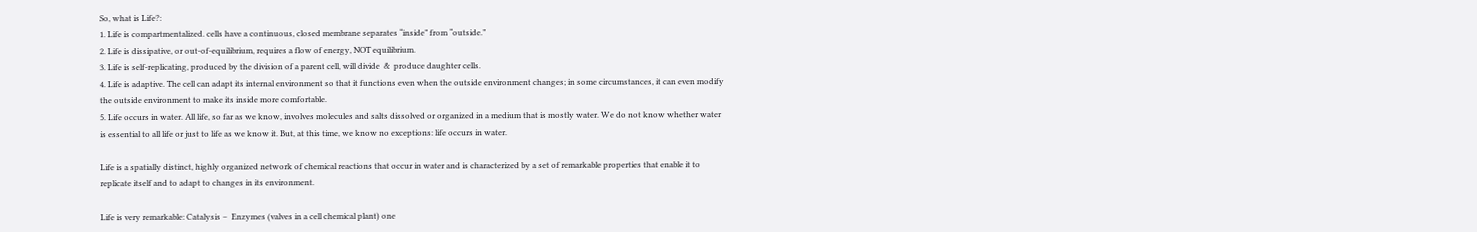So, what is Life?:
1. Life is compartmentalized. cells have a continuous, closed membrane separates “inside” from “outside.”
2. Life is dissipative, or out-of-equilibrium, requires a flow of energy, NOT equilibrium.
3. Life is self-replicating, produced by the division of a parent cell, will divide  &  produce daughter cells.
4. Life is adaptive. The cell can adapt its internal environment so that it functions even when the outside environment changes; in some circumstances, it can even modify the outside environment to make its inside more comfortable.
5. Life occurs in water. All life, so far as we know, involves molecules and salts dissolved or organized in a medium that is mostly water. We do not know whether water is essential to all life or just to life as we know it. But, at this time, we know no exceptions: life occurs in water.

Life is a spatially distinct, highly organized network of chemical reactions that occur in water and is characterized by a set of remarkable properties that enable it to replicate itself and to adapt to changes in its environment.

Life is very remarkable: Catalysis –  Enzymes (valves in a cell chemical plant) one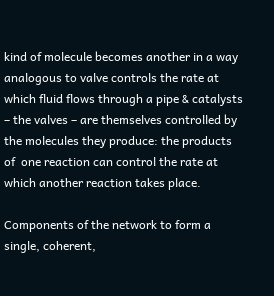kind of molecule becomes another in a way analogous to valve controls the rate at which fluid flows through a pipe & catalysts – the valves – are themselves controlled by the molecules they produce: the products of  one reaction can control the rate at which another reaction takes place.

Components of the network to form a single, coherent,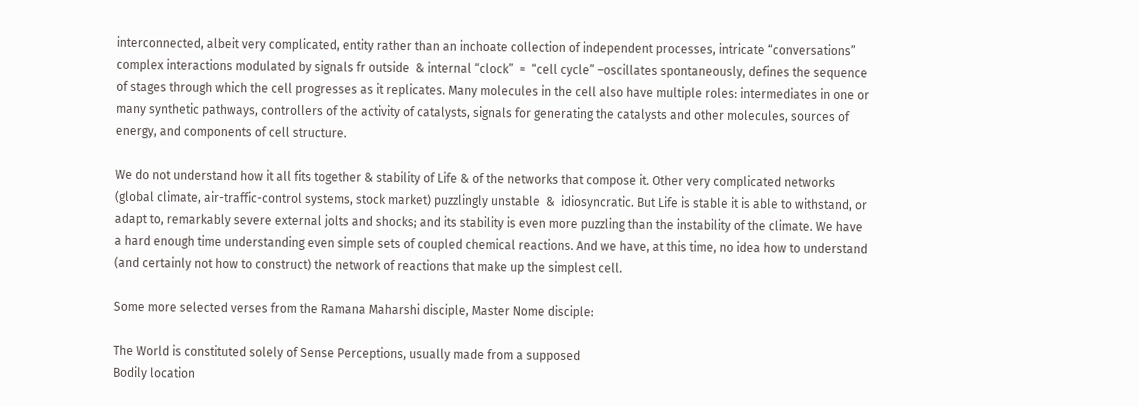interconnected, albeit very complicated, entity rather than an inchoate collection of independent processes, intricate “conversations” complex interactions modulated by signals fr outside  & internal “clock”  =  “cell cycle” –oscillates spontaneously, defines the sequence of stages through which the cell progresses as it replicates. Many molecules in the cell also have multiple roles: intermediates in one or many synthetic pathways, controllers of the activity of catalysts, signals for generating the catalysts and other molecules, sources of energy, and components of cell structure.

We do not understand how it all fits together & stability of Life & of the networks that compose it. Other very complicated networks (global climate, air-traffic-control systems, stock market) puzzlingly unstable  &  idiosyncratic. But Life is stable it is able to withstand, or adapt to, remarkably severe external jolts and shocks; and its stability is even more puzzling than the instability of the climate. We have a hard enough time understanding even simple sets of coupled chemical reactions. And we have, at this time, no idea how to understand (and certainly not how to construct) the network of reactions that make up the simplest cell.

Some more selected verses from the Ramana Maharshi disciple, Master Nome disciple:

The World is constituted solely of Sense Perceptions, usually made from a supposed
Bodily location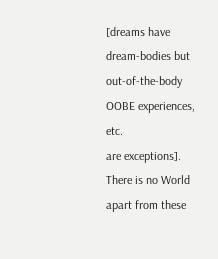[dreams have dream-bodies but out-of-the-body OOBE experiences, etc.
are exceptions]. There is no World apart from these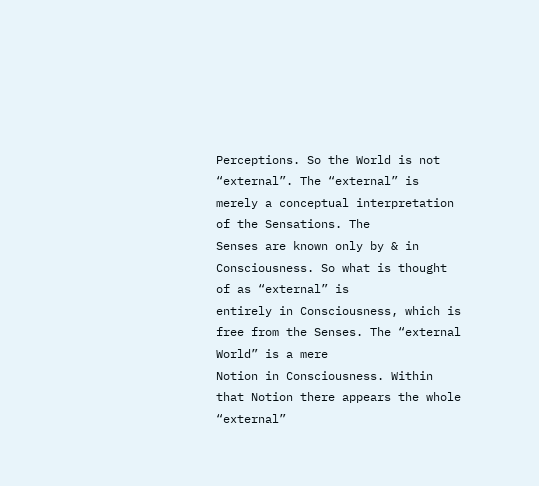Perceptions. So the World is not
“external”. The “external” is merely a conceptual interpretation of the Sensations. The
Senses are known only by & in Consciousness. So what is thought of as “external” is
entirely in Consciousness, which is free from the Senses. The “external World” is a mere
Notion in Consciousness. Within that Notion there appears the whole “external”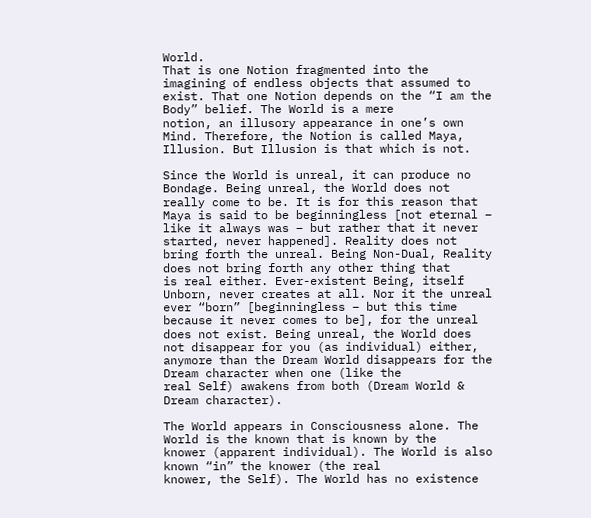World.
That is one Notion fragmented into the imagining of endless objects that assumed to
exist. That one Notion depends on the “I am the Body” belief. The World is a mere
notion, an illusory appearance in one’s own Mind. Therefore, the Notion is called Maya,
Illusion. But Illusion is that which is not.

Since the World is unreal, it can produce no Bondage. Being unreal, the World does not
really come to be. It is for this reason that Maya is said to be beginningless [not eternal –
like it always was – but rather that it never started, never happened]. Reality does not
bring forth the unreal. Being Non-Dual, Reality does not bring forth any other thing that
is real either. Ever-existent Being, itself Unborn, never creates at all. Nor it the unreal
ever “born” [beginningless – but this time because it never comes to be], for the unreal
does not exist. Being unreal, the World does not disappear for you (as individual) either,
anymore than the Dream World disappears for the Dream character when one (like the
real Self) awakens from both (Dream World & Dream character).

The World appears in Consciousness alone. The World is the known that is known by the
knower (apparent individual). The World is also known “in” the knower (the real
knower, the Self). The World has no existence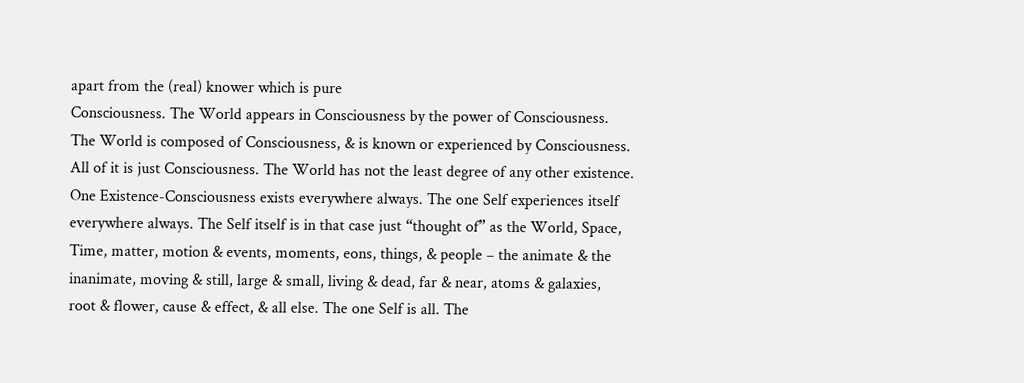apart from the (real) knower which is pure
Consciousness. The World appears in Consciousness by the power of Consciousness.
The World is composed of Consciousness, & is known or experienced by Consciousness.
All of it is just Consciousness. The World has not the least degree of any other existence.
One Existence-Consciousness exists everywhere always. The one Self experiences itself
everywhere always. The Self itself is in that case just “thought of” as the World, Space,
Time, matter, motion & events, moments, eons, things, & people – the animate & the
inanimate, moving & still, large & small, living & dead, far & near, atoms & galaxies,
root & flower, cause & effect, & all else. The one Self is all. The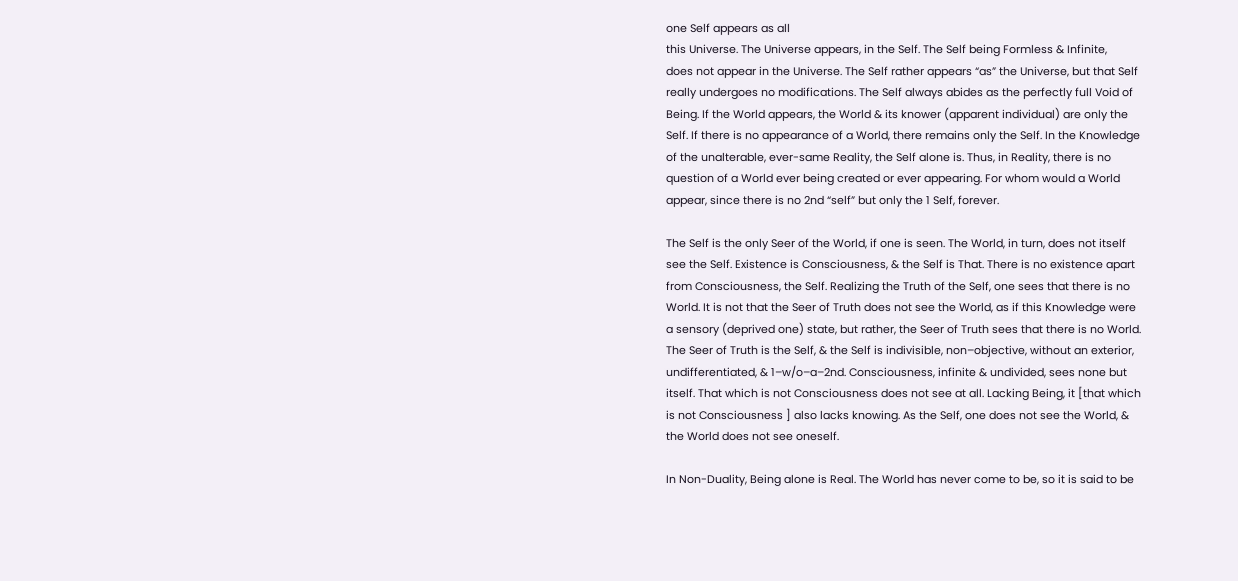one Self appears as all
this Universe. The Universe appears, in the Self. The Self being Formless & Infinite,
does not appear in the Universe. The Self rather appears “as” the Universe, but that Self
really undergoes no modifications. The Self always abides as the perfectly full Void of
Being. If the World appears, the World & its knower (apparent individual) are only the
Self. If there is no appearance of a World, there remains only the Self. In the Knowledge
of the unalterable, ever-same Reality, the Self alone is. Thus, in Reality, there is no
question of a World ever being created or ever appearing. For whom would a World
appear, since there is no 2nd “self” but only the 1 Self, forever.

The Self is the only Seer of the World, if one is seen. The World, in turn, does not itself
see the Self. Existence is Consciousness, & the Self is That. There is no existence apart
from Consciousness, the Self. Realizing the Truth of the Self, one sees that there is no
World. It is not that the Seer of Truth does not see the World, as if this Knowledge were
a sensory (deprived one) state, but rather, the Seer of Truth sees that there is no World.
The Seer of Truth is the Self, & the Self is indivisible, non–objective, without an exterior,
undifferentiated, & 1–w/o–a–2nd. Consciousness, infinite & undivided, sees none but
itself. That which is not Consciousness does not see at all. Lacking Being, it [that which
is not Consciousness ] also lacks knowing. As the Self, one does not see the World, &
the World does not see oneself.

In Non-Duality, Being alone is Real. The World has never come to be, so it is said to be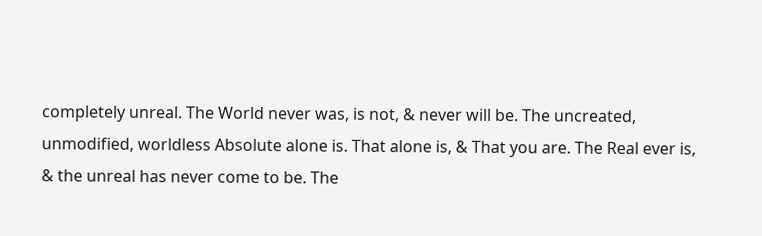completely unreal. The World never was, is not, & never will be. The uncreated,
unmodified, worldless Absolute alone is. That alone is, & That you are. The Real ever is,
& the unreal has never come to be. The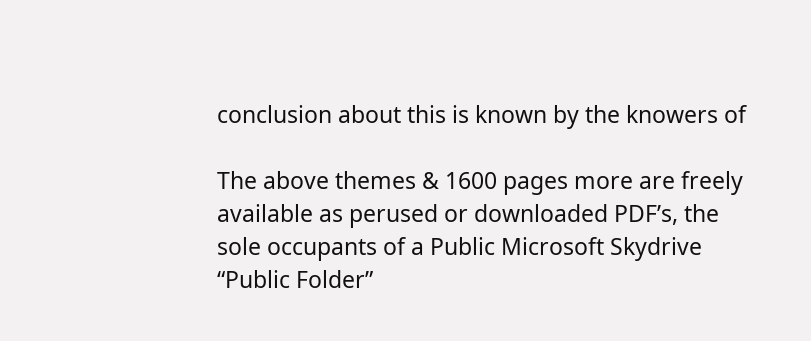conclusion about this is known by the knowers of

The above themes & 1600 pages more are freely available as perused or downloaded PDF’s, the sole occupants of a Public Microsoft Skydrive “Public Folder”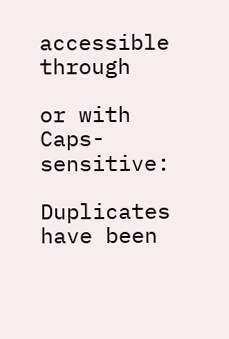accessible through

or with Caps-sensitive:

Duplicates have been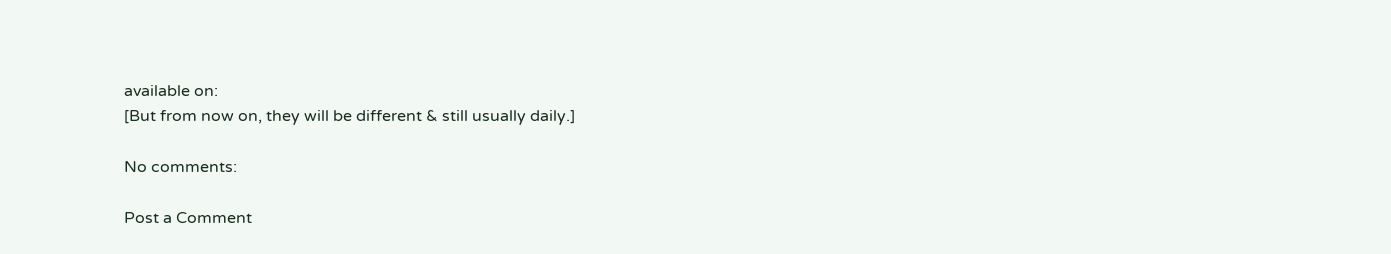available on:
[But from now on, they will be different & still usually daily.]

No comments:

Post a Comment